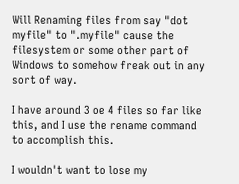Will Renaming files from say "dot myfile" to ".myfile" cause the filesystem or some other part of Windows to somehow freak out in any sort of way.

I have around 3 oe 4 files so far like this, and I use the rename command to accomplish this.

I wouldn't want to lose my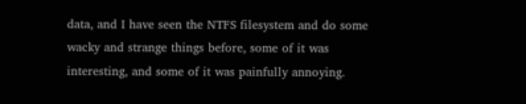data, and I have seen the NTFS filesystem and do some wacky and strange things before, some of it was interesting, and some of it was painfully annoying.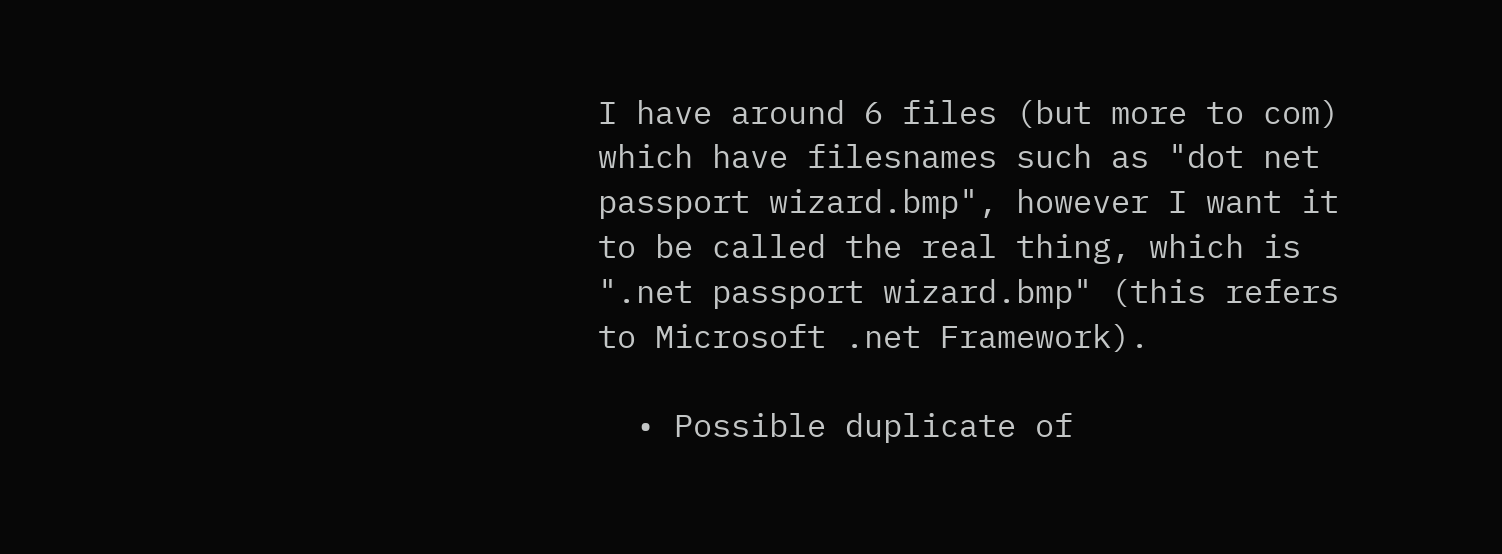I have around 6 files (but more to com) which have filesnames such as "dot net passport wizard.bmp", however I want it to be called the real thing, which is ".net passport wizard.bmp" (this refers to Microsoft .net Framework).

  • Possible duplicate of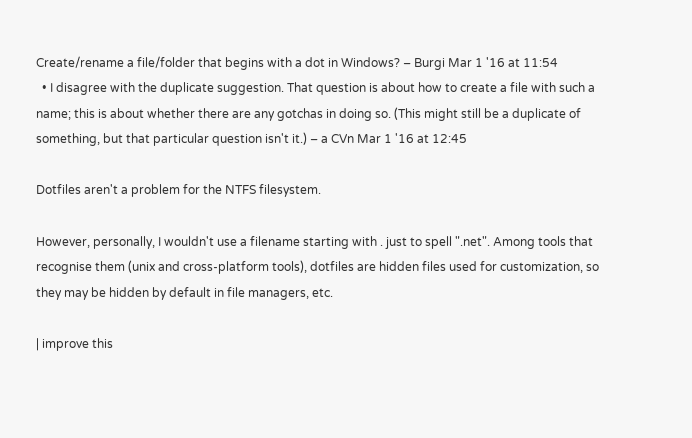Create/rename a file/folder that begins with a dot in Windows? – Burgi Mar 1 '16 at 11:54
  • I disagree with the duplicate suggestion. That question is about how to create a file with such a name; this is about whether there are any gotchas in doing so. (This might still be a duplicate of something, but that particular question isn't it.) – a CVn Mar 1 '16 at 12:45

Dotfiles aren't a problem for the NTFS filesystem.

However, personally, I wouldn't use a filename starting with . just to spell ".net". Among tools that recognise them (unix and cross-platform tools), dotfiles are hidden files used for customization, so they may be hidden by default in file managers, etc.

| improve this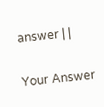answer | |

Your Answer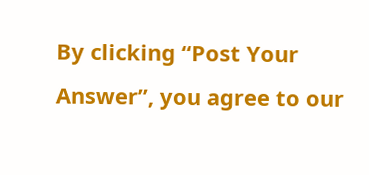By clicking “Post Your Answer”, you agree to our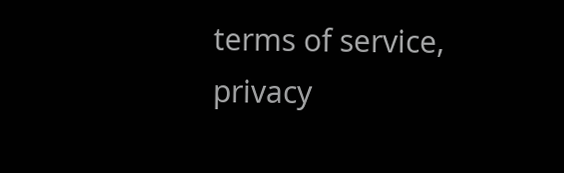terms of service, privacy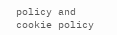policy and cookie policy